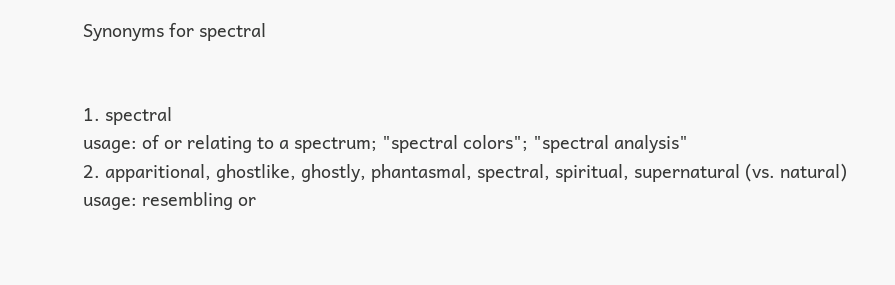Synonyms for spectral


1. spectral
usage: of or relating to a spectrum; "spectral colors"; "spectral analysis"
2. apparitional, ghostlike, ghostly, phantasmal, spectral, spiritual, supernatural (vs. natural)
usage: resembling or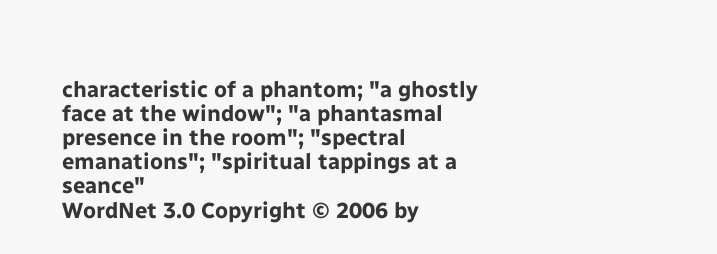characteristic of a phantom; "a ghostly face at the window"; "a phantasmal presence in the room"; "spectral emanations"; "spiritual tappings at a seance"
WordNet 3.0 Copyright © 2006 by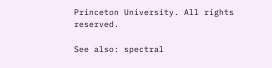Princeton University. All rights reserved.

See also: spectral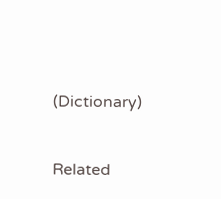(Dictionary)


Related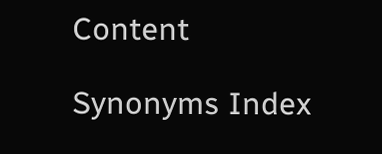Content

Synonyms Index